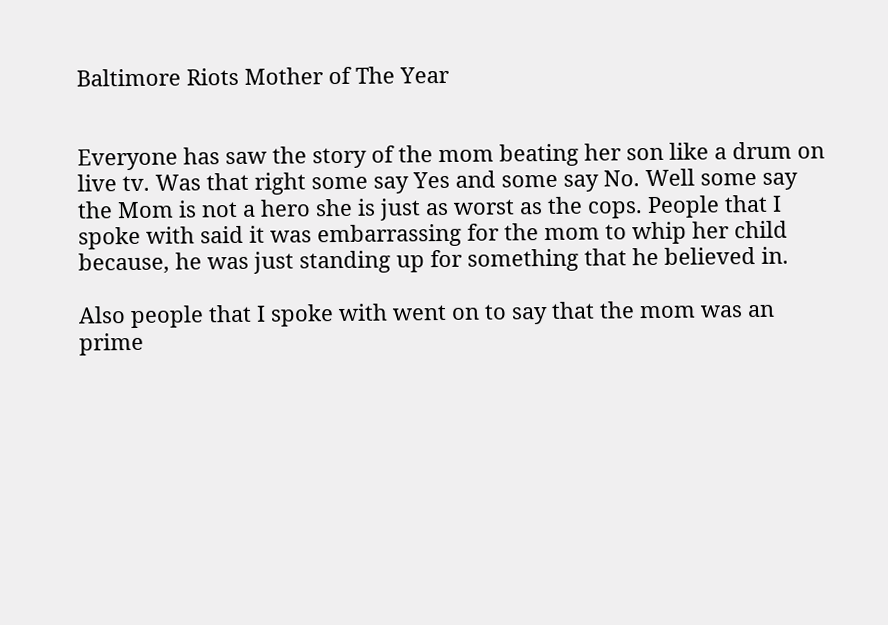Baltimore Riots Mother of The Year


Everyone has saw the story of the mom beating her son like a drum on live tv. Was that right some say Yes and some say No. Well some say the Mom is not a hero she is just as worst as the cops. People that I spoke with said it was embarrassing for the mom to whip her child because, he was just standing up for something that he believed in.

Also people that I spoke with went on to say that the mom was an prime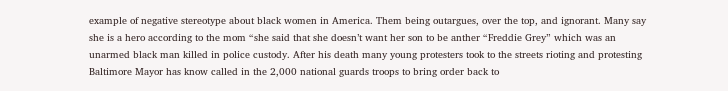example of negative stereotype about black women in America. Them being outargues, over the top, and ignorant. Many say she is a hero according to the mom “she said that she doesn’t want her son to be anther “Freddie Grey” which was an unarmed black man killed in police custody. After his death many young protesters took to the streets rioting and protesting Baltimore Mayor has know called in the 2,000 national guards troops to bring order back to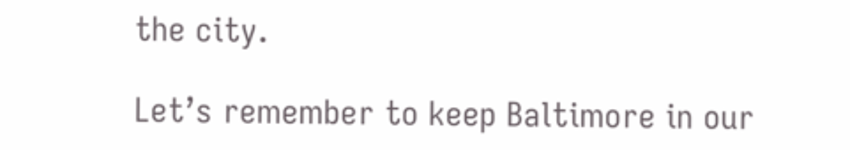the city.

Let’s remember to keep Baltimore in our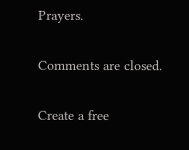Prayers.

Comments are closed.

Create a free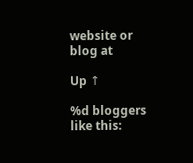website or blog at

Up ↑

%d bloggers like this: